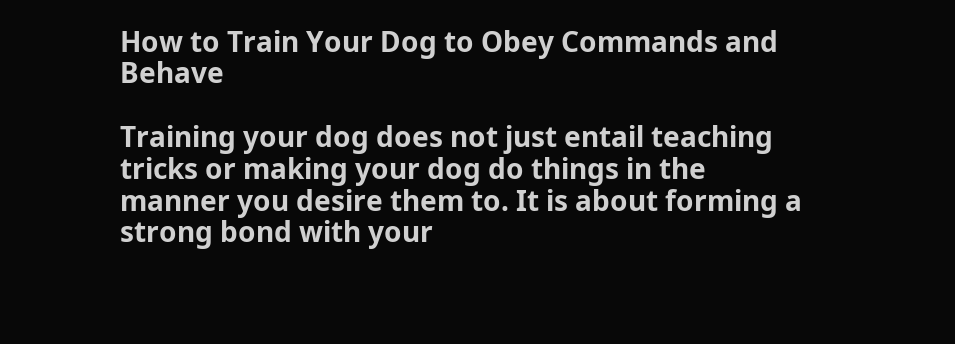How to Train Your Dog to Obey Commands and Behave

Training your dog does not just entail teaching tricks or making your dog do things in the manner you desire them to. It is about forming a strong bond with your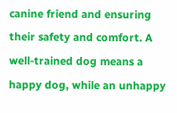canine friend and ensuring their safety and comfort. A well-trained dog means a happy dog, while an unhappy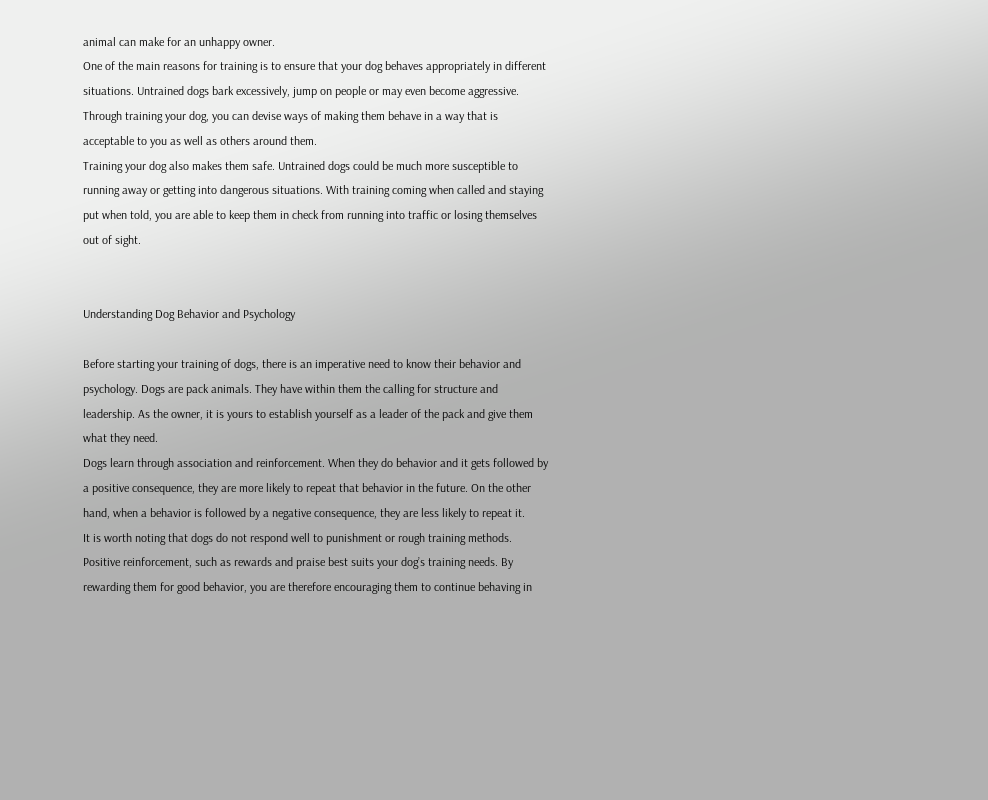animal can make for an unhappy owner.
One of the main reasons for training is to ensure that your dog behaves appropriately in different situations. Untrained dogs bark excessively, jump on people or may even become aggressive. Through training your dog, you can devise ways of making them behave in a way that is acceptable to you as well as others around them.
Training your dog also makes them safe. Untrained dogs could be much more susceptible to running away or getting into dangerous situations. With training coming when called and staying put when told, you are able to keep them in check from running into traffic or losing themselves out of sight.


Understanding Dog Behavior and Psychology

Before starting your training of dogs, there is an imperative need to know their behavior and psychology. Dogs are pack animals. They have within them the calling for structure and leadership. As the owner, it is yours to establish yourself as a leader of the pack and give them what they need.
Dogs learn through association and reinforcement. When they do behavior and it gets followed by a positive consequence, they are more likely to repeat that behavior in the future. On the other hand, when a behavior is followed by a negative consequence, they are less likely to repeat it.
It is worth noting that dogs do not respond well to punishment or rough training methods. Positive reinforcement, such as rewards and praise best suits your dog’s training needs. By rewarding them for good behavior, you are therefore encouraging them to continue behaving in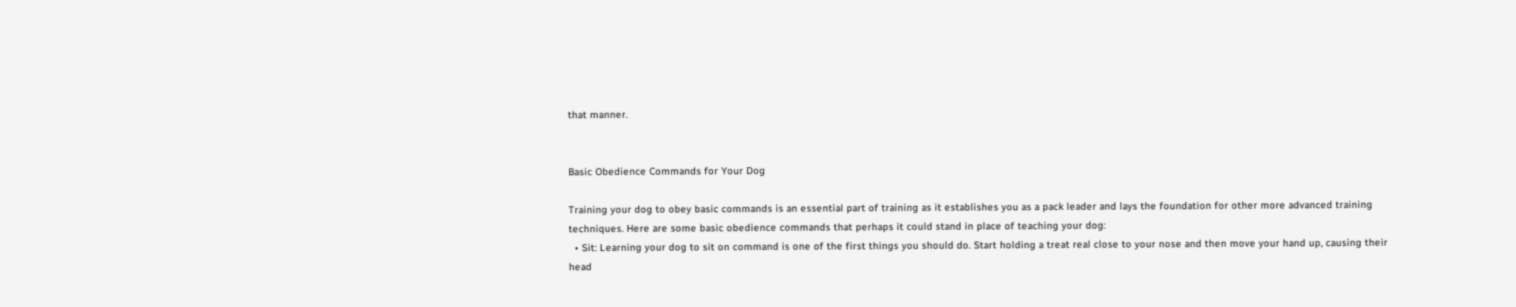that manner.


Basic Obedience Commands for Your Dog

Training your dog to obey basic commands is an essential part of training as it establishes you as a pack leader and lays the foundation for other more advanced training techniques. Here are some basic obedience commands that perhaps it could stand in place of teaching your dog:
  • Sit: Learning your dog to sit on command is one of the first things you should do. Start holding a treat real close to your nose and then move your hand up, causing their head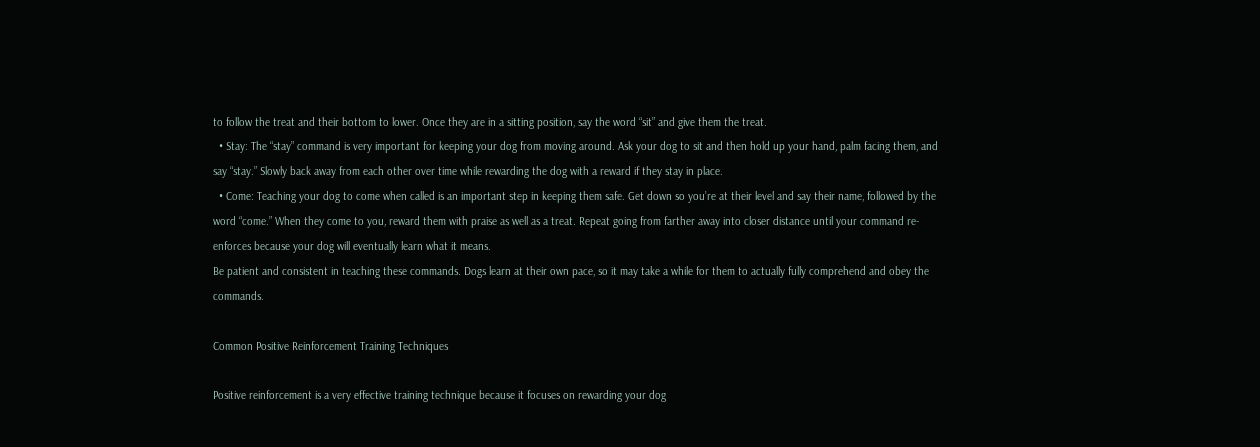to follow the treat and their bottom to lower. Once they are in a sitting position, say the word “sit” and give them the treat.
  • Stay: The “stay” command is very important for keeping your dog from moving around. Ask your dog to sit and then hold up your hand, palm facing them, and say “stay.” Slowly back away from each other over time while rewarding the dog with a reward if they stay in place.
  • Come: Teaching your dog to come when called is an important step in keeping them safe. Get down so you’re at their level and say their name, followed by the word “come.” When they come to you, reward them with praise as well as a treat. Repeat going from farther away into closer distance until your command re-enforces because your dog will eventually learn what it means.
Be patient and consistent in teaching these commands. Dogs learn at their own pace, so it may take a while for them to actually fully comprehend and obey the commands.

Common Positive Reinforcement Training Techniques

Positive reinforcement is a very effective training technique because it focuses on rewarding your dog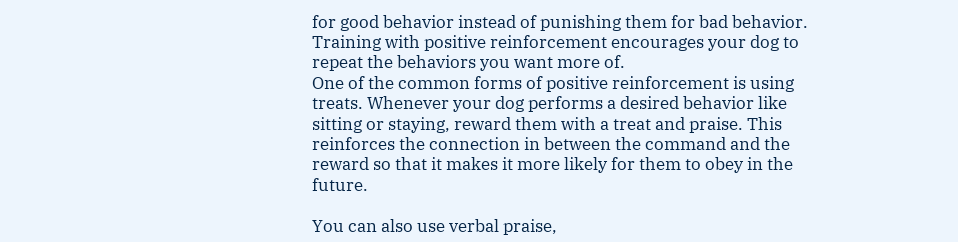for good behavior instead of punishing them for bad behavior. Training with positive reinforcement encourages your dog to repeat the behaviors you want more of.
One of the common forms of positive reinforcement is using treats. Whenever your dog performs a desired behavior like sitting or staying, reward them with a treat and praise. This reinforces the connection in between the command and the reward so that it makes it more likely for them to obey in the future.

You can also use verbal praise,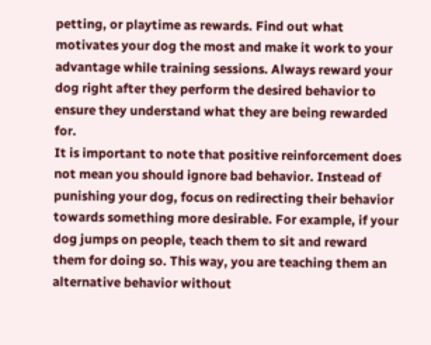petting, or playtime as rewards. Find out what motivates your dog the most and make it work to your advantage while training sessions. Always reward your dog right after they perform the desired behavior to ensure they understand what they are being rewarded for.
It is important to note that positive reinforcement does not mean you should ignore bad behavior. Instead of punishing your dog, focus on redirecting their behavior towards something more desirable. For example, if your dog jumps on people, teach them to sit and reward them for doing so. This way, you are teaching them an alternative behavior without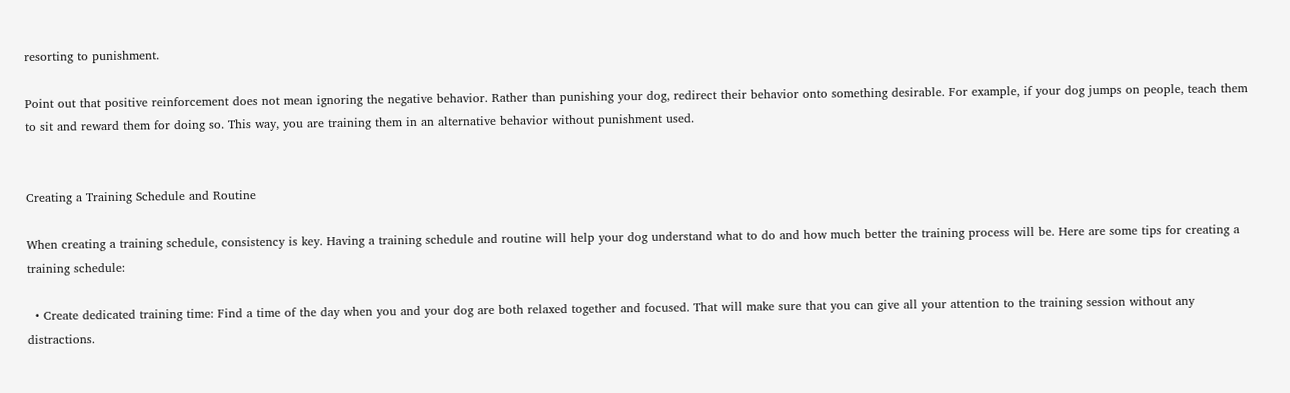resorting to punishment.

Point out that positive reinforcement does not mean ignoring the negative behavior. Rather than punishing your dog, redirect their behavior onto something desirable. For example, if your dog jumps on people, teach them to sit and reward them for doing so. This way, you are training them in an alternative behavior without punishment used.


Creating a Training Schedule and Routine

When creating a training schedule, consistency is key. Having a training schedule and routine will help your dog understand what to do and how much better the training process will be. Here are some tips for creating a training schedule:

  • Create dedicated training time: Find a time of the day when you and your dog are both relaxed together and focused. That will make sure that you can give all your attention to the training session without any distractions.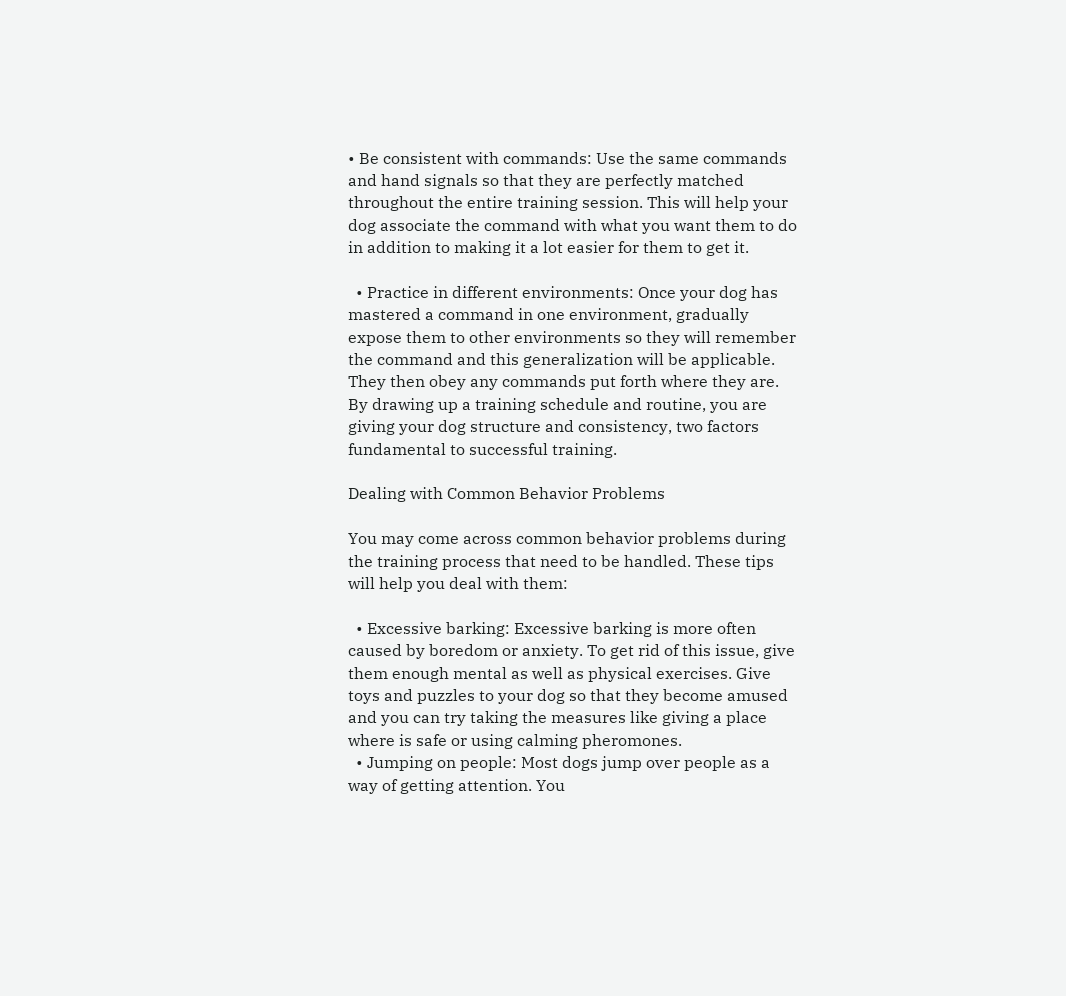• Be consistent with commands: Use the same commands and hand signals so that they are perfectly matched throughout the entire training session. This will help your dog associate the command with what you want them to do in addition to making it a lot easier for them to get it.

  • Practice in different environments: Once your dog has mastered a command in one environment, gradually expose them to other environments so they will remember the command and this generalization will be applicable. They then obey any commands put forth where they are.
By drawing up a training schedule and routine, you are giving your dog structure and consistency, two factors fundamental to successful training.

Dealing with Common Behavior Problems

You may come across common behavior problems during the training process that need to be handled. These tips will help you deal with them:

  • Excessive barking: Excessive barking is more often caused by boredom or anxiety. To get rid of this issue, give them enough mental as well as physical exercises. Give toys and puzzles to your dog so that they become amused and you can try taking the measures like giving a place where is safe or using calming pheromones.
  • Jumping on people: Most dogs jump over people as a way of getting attention. You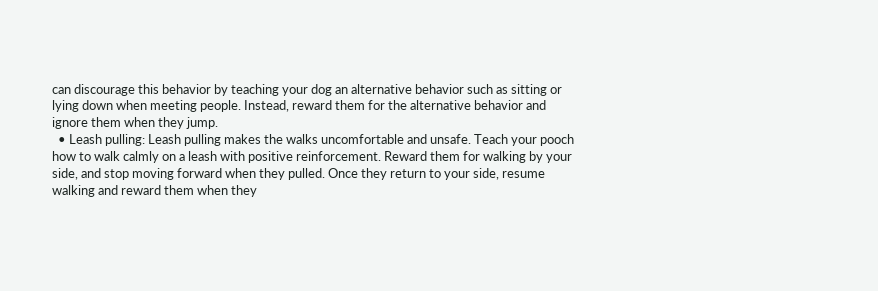can discourage this behavior by teaching your dog an alternative behavior such as sitting or lying down when meeting people. Instead, reward them for the alternative behavior and ignore them when they jump.
  • Leash pulling: Leash pulling makes the walks uncomfortable and unsafe. Teach your pooch how to walk calmly on a leash with positive reinforcement. Reward them for walking by your side, and stop moving forward when they pulled. Once they return to your side, resume walking and reward them when they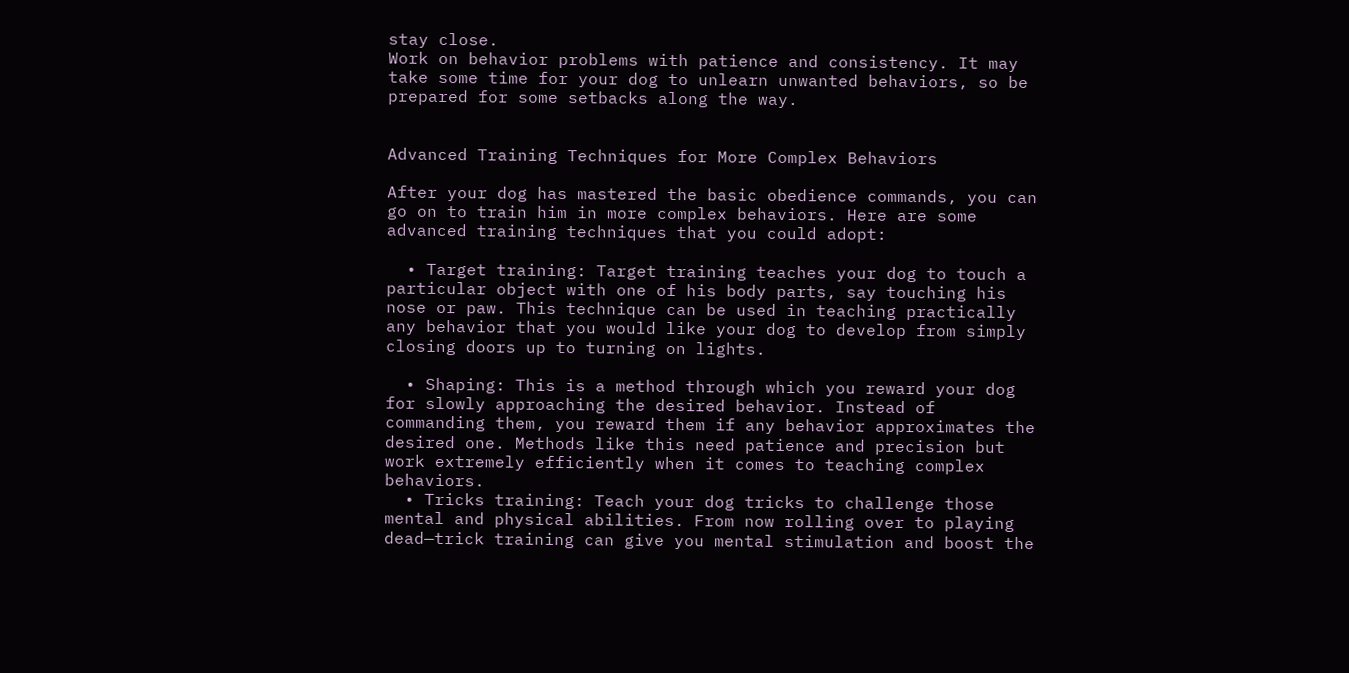stay close.
Work on behavior problems with patience and consistency. It may take some time for your dog to unlearn unwanted behaviors, so be prepared for some setbacks along the way.


Advanced Training Techniques for More Complex Behaviors

After your dog has mastered the basic obedience commands, you can go on to train him in more complex behaviors. Here are some advanced training techniques that you could adopt:

  • Target training: Target training teaches your dog to touch a particular object with one of his body parts, say touching his nose or paw. This technique can be used in teaching practically any behavior that you would like your dog to develop from simply closing doors up to turning on lights.

  • Shaping: This is a method through which you reward your dog for slowly approaching the desired behavior. Instead of commanding them, you reward them if any behavior approximates the desired one. Methods like this need patience and precision but work extremely efficiently when it comes to teaching complex behaviors.
  • Tricks training: Teach your dog tricks to challenge those mental and physical abilities. From now rolling over to playing dead—trick training can give you mental stimulation and boost the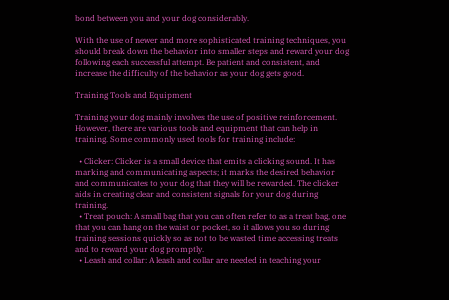bond between you and your dog considerably.

With the use of newer and more sophisticated training techniques, you should break down the behavior into smaller steps and reward your dog following each successful attempt. Be patient and consistent, and increase the difficulty of the behavior as your dog gets good.

Training Tools and Equipment

Training your dog mainly involves the use of positive reinforcement. However, there are various tools and equipment that can help in training. Some commonly used tools for training include:

  • Clicker: Clicker is a small device that emits a clicking sound. It has marking and communicating aspects; it marks the desired behavior and communicates to your dog that they will be rewarded. The clicker aids in creating clear and consistent signals for your dog during training.
  • Treat pouch: A small bag that you can often refer to as a treat bag, one that you can hang on the waist or pocket, so it allows you so during training sessions quickly so as not to be wasted time accessing treats and to reward your dog promptly.
  • Leash and collar: A leash and collar are needed in teaching your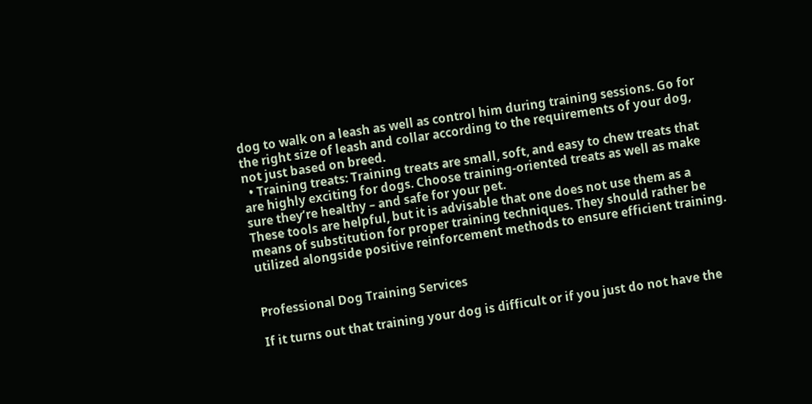dog to walk on a leash as well as control him during training sessions. Go for the right size of leash and collar according to the requirements of your dog, not just based on breed.
  • Training treats: Training treats are small, soft, and easy to chew treats that are highly exciting for dogs. Choose training-oriented treats as well as make sure they’re healthy – and safe for your pet.
These tools are helpful, but it is advisable that one does not use them as a means of substitution for proper training techniques. They should rather be utilized alongside positive reinforcement methods to ensure efficient training.


Professional Dog Training Services

If it turns out that training your dog is difficult or if you just do not have the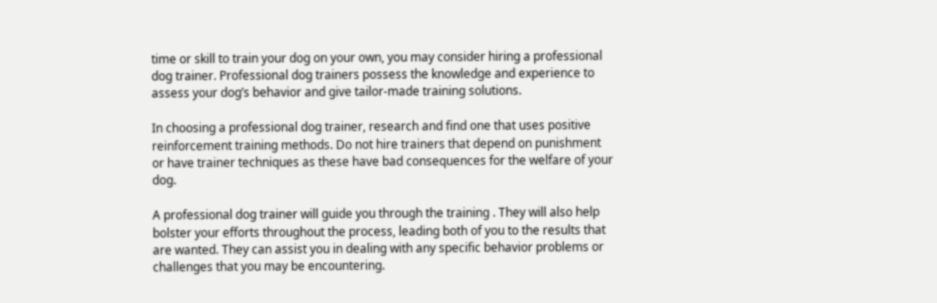time or skill to train your dog on your own, you may consider hiring a professional dog trainer. Professional dog trainers possess the knowledge and experience to assess your dog’s behavior and give tailor-made training solutions.

In choosing a professional dog trainer, research and find one that uses positive reinforcement training methods. Do not hire trainers that depend on punishment or have trainer techniques as these have bad consequences for the welfare of your dog.

A professional dog trainer will guide you through the training . They will also help bolster your efforts throughout the process, leading both of you to the results that are wanted. They can assist you in dealing with any specific behavior problems or challenges that you may be encountering.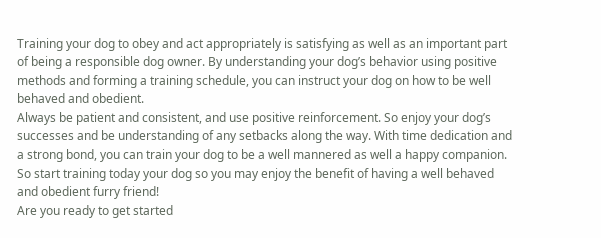Training your dog to obey and act appropriately is satisfying as well as an important part of being a responsible dog owner. By understanding your dog’s behavior using positive methods and forming a training schedule, you can instruct your dog on how to be well behaved and obedient.
Always be patient and consistent, and use positive reinforcement. So enjoy your dog’s successes and be understanding of any setbacks along the way. With time dedication and a strong bond, you can train your dog to be a well mannered as well a happy companion. So start training today your dog so you may enjoy the benefit of having a well behaved and obedient furry friend!
Are you ready to get started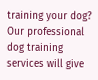training your dog? Our professional dog training services will give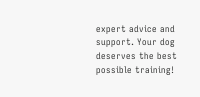expert advice and support. Your dog deserves the best possible training!